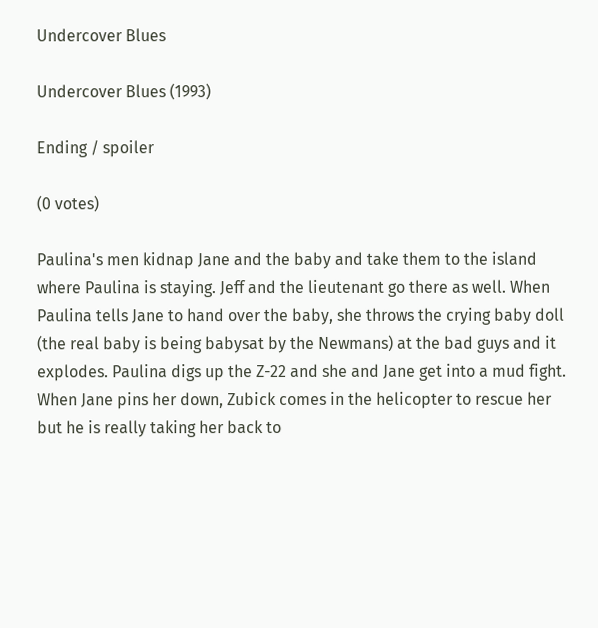Undercover Blues

Undercover Blues (1993)

Ending / spoiler

(0 votes)

Paulina's men kidnap Jane and the baby and take them to the island where Paulina is staying. Jeff and the lieutenant go there as well. When Paulina tells Jane to hand over the baby, she throws the crying baby doll (the real baby is being babysat by the Newmans) at the bad guys and it explodes. Paulina digs up the Z-22 and she and Jane get into a mud fight. When Jane pins her down, Zubick comes in the helicopter to rescue her but he is really taking her back to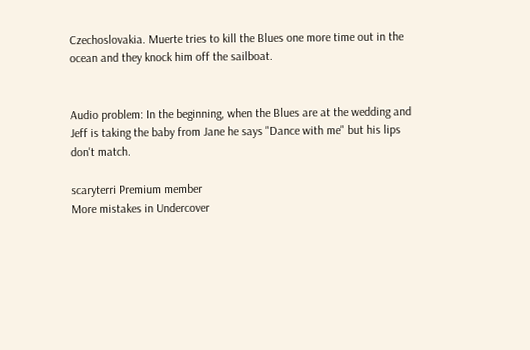Czechoslovakia. Muerte tries to kill the Blues one more time out in the ocean and they knock him off the sailboat.


Audio problem: In the beginning, when the Blues are at the wedding and Jeff is taking the baby from Jane he says "Dance with me" but his lips don't match.

scaryterri Premium member
More mistakes in Undercover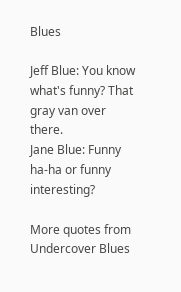Blues

Jeff Blue: You know what's funny? That gray van over there.
Jane Blue: Funny ha-ha or funny interesting?

More quotes from Undercover Blues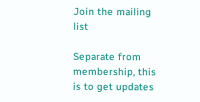Join the mailing list

Separate from membership, this is to get updates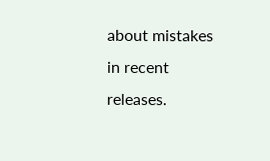about mistakes in recent releases.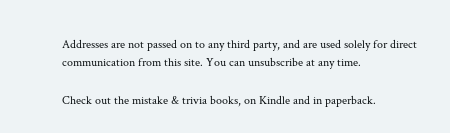Addresses are not passed on to any third party, and are used solely for direct communication from this site. You can unsubscribe at any time.

Check out the mistake & trivia books, on Kindle and in paperback.